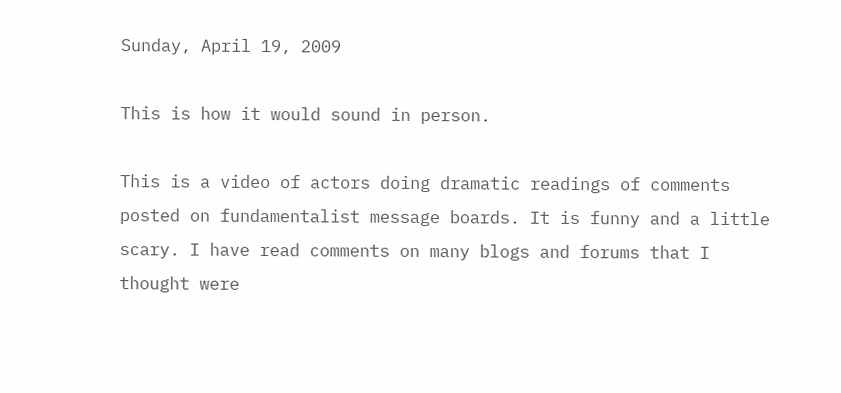Sunday, April 19, 2009

This is how it would sound in person.

This is a video of actors doing dramatic readings of comments posted on fundamentalist message boards. It is funny and a little scary. I have read comments on many blogs and forums that I thought were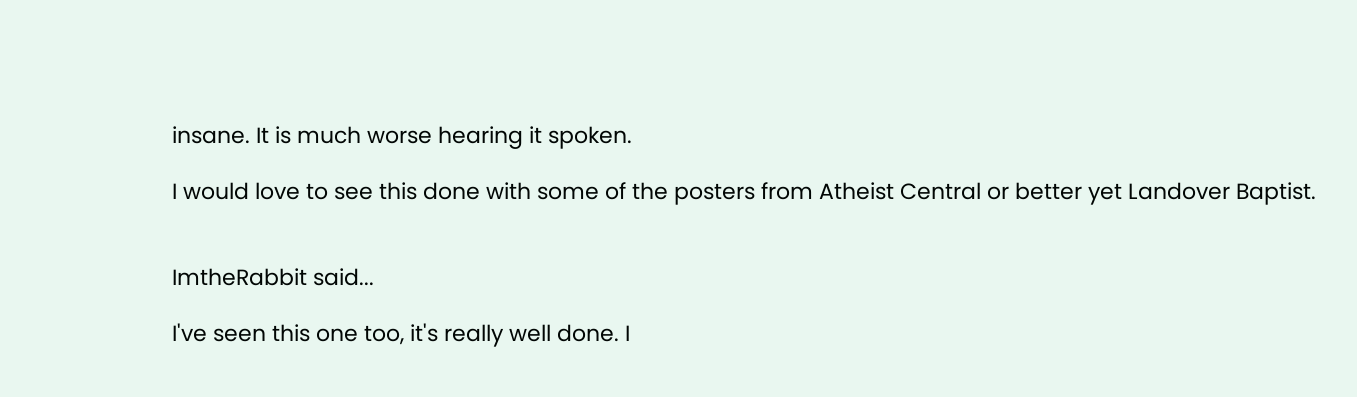insane. It is much worse hearing it spoken.

I would love to see this done with some of the posters from Atheist Central or better yet Landover Baptist.


ImtheRabbit said...

I've seen this one too, it's really well done. I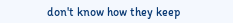don't know how they keep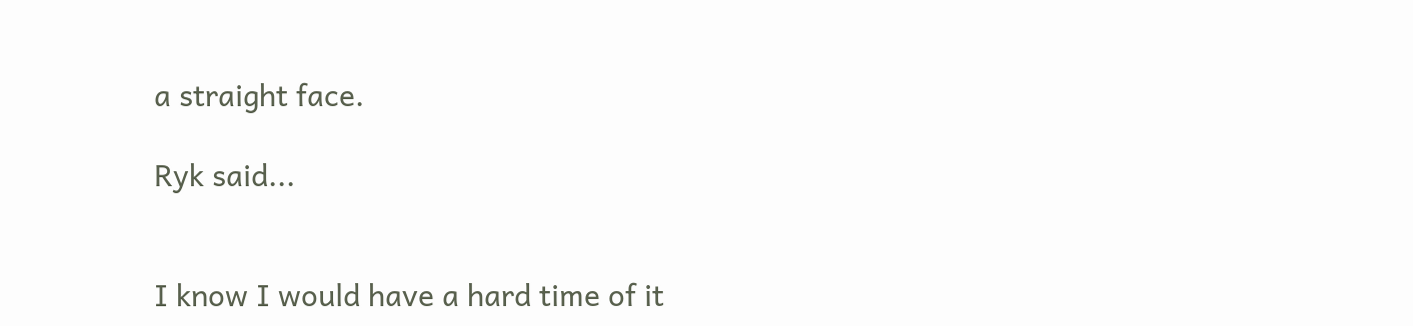a straight face.

Ryk said...


I know I would have a hard time of it